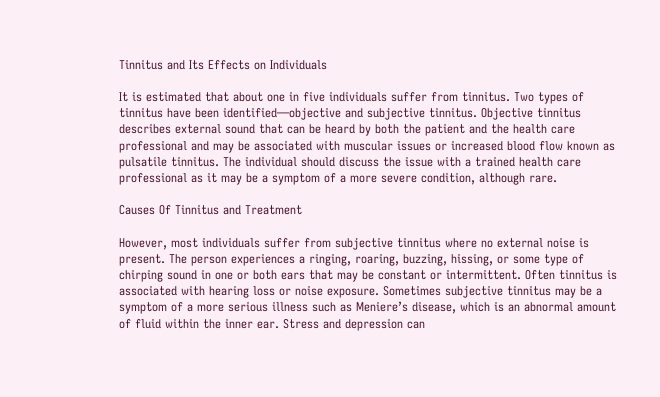Tinnitus and Its Effects on Individuals

It is estimated that about one in five individuals suffer from tinnitus. Two types of tinnitus have been identified—objective and subjective tinnitus. Objective tinnitus describes external sound that can be heard by both the patient and the health care professional and may be associated with muscular issues or increased blood flow known as pulsatile tinnitus. The individual should discuss the issue with a trained health care professional as it may be a symptom of a more severe condition, although rare.

Causes Of Tinnitus and Treatment

However, most individuals suffer from subjective tinnitus where no external noise is present. The person experiences a ringing, roaring, buzzing, hissing, or some type of chirping sound in one or both ears that may be constant or intermittent. Often tinnitus is associated with hearing loss or noise exposure. Sometimes subjective tinnitus may be a symptom of a more serious illness such as Meniere’s disease, which is an abnormal amount of fluid within the inner ear. Stress and depression can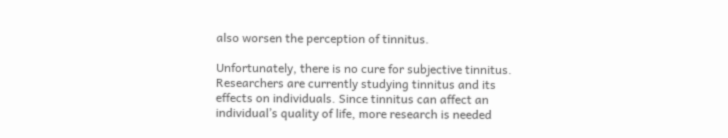also worsen the perception of tinnitus.

Unfortunately, there is no cure for subjective tinnitus. Researchers are currently studying tinnitus and its effects on individuals. Since tinnitus can affect an individual’s quality of life, more research is needed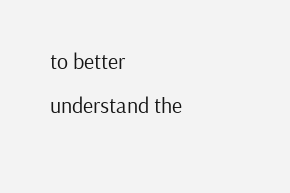to better understand the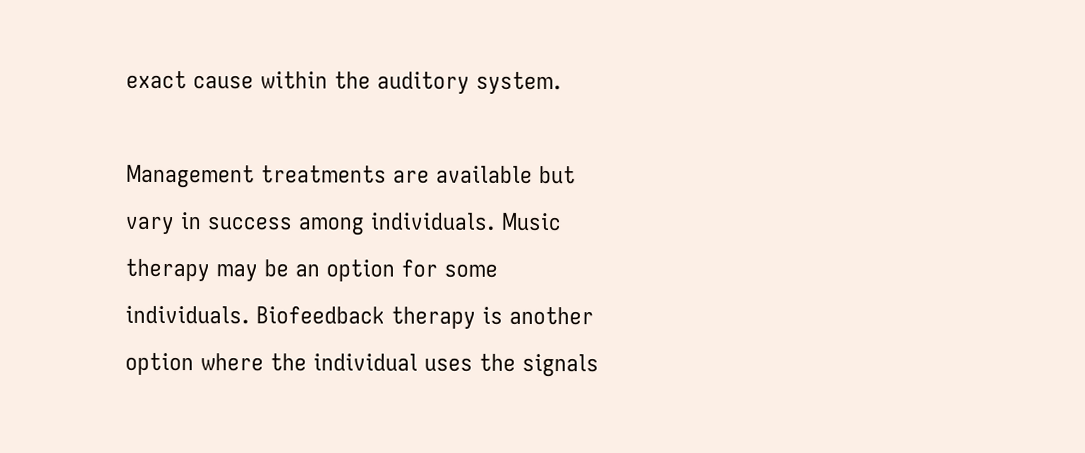exact cause within the auditory system.

Management treatments are available but vary in success among individuals. Music therapy may be an option for some individuals. Biofeedback therapy is another option where the individual uses the signals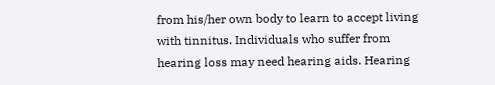from his/her own body to learn to accept living with tinnitus. Individuals who suffer from hearing loss may need hearing aids. Hearing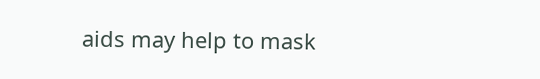aids may help to mask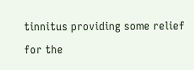tinnitus providing some relief for the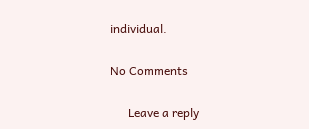individual.

No Comments

      Leave a reply